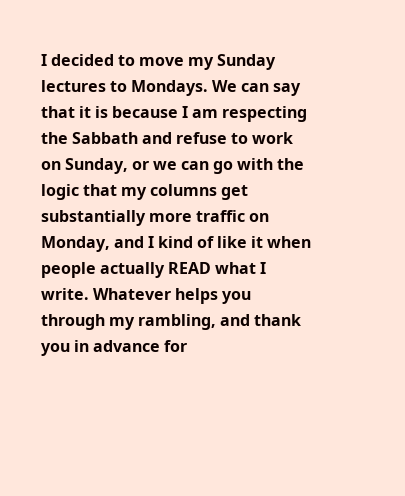I decided to move my Sunday lectures to Mondays. We can say that it is because I am respecting the Sabbath and refuse to work on Sunday, or we can go with the logic that my columns get substantially more traffic on Monday, and I kind of like it when people actually READ what I write. Whatever helps you through my rambling, and thank you in advance for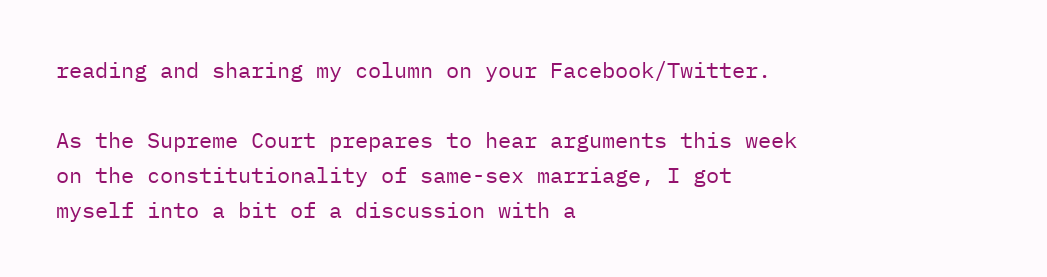reading and sharing my column on your Facebook/Twitter.

As the Supreme Court prepares to hear arguments this week on the constitutionality of same-sex marriage, I got myself into a bit of a discussion with a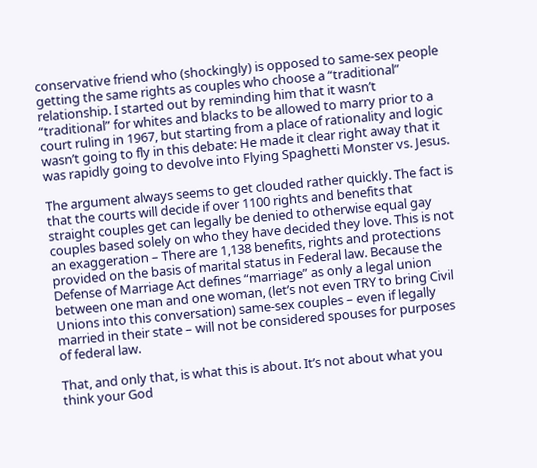conservative friend who (shockingly) is opposed to same-sex people getting the same rights as couples who choose a “traditional” relationship. I started out by reminding him that it wasn’t “traditional” for whites and blacks to be allowed to marry prior to a court ruling in 1967, but starting from a place of rationality and logic wasn’t going to fly in this debate: He made it clear right away that it was rapidly going to devolve into Flying Spaghetti Monster vs. Jesus.

The argument always seems to get clouded rather quickly. The fact is that the courts will decide if over 1100 rights and benefits that straight couples get can legally be denied to otherwise equal gay couples based solely on who they have decided they love. This is not an exaggeration – There are 1,138 benefits, rights and protections provided on the basis of marital status in Federal law. Because the Defense of Marriage Act defines “marriage” as only a legal union between one man and one woman, (let’s not even TRY to bring Civil Unions into this conversation) same-sex couples – even if legally married in their state – will not be considered spouses for purposes of federal law.

That, and only that, is what this is about. It’s not about what you think your God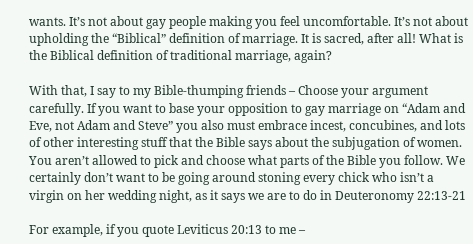wants. It’s not about gay people making you feel uncomfortable. It’s not about upholding the “Biblical” definition of marriage. It is sacred, after all! What is the Biblical definition of traditional marriage, again?

With that, I say to my Bible-thumping friends – Choose your argument carefully. If you want to base your opposition to gay marriage on “Adam and Eve, not Adam and Steve” you also must embrace incest, concubines, and lots of other interesting stuff that the Bible says about the subjugation of women. You aren’t allowed to pick and choose what parts of the Bible you follow. We certainly don’t want to be going around stoning every chick who isn’t a virgin on her wedding night, as it says we are to do in Deuteronomy 22:13-21

For example, if you quote Leviticus 20:13 to me –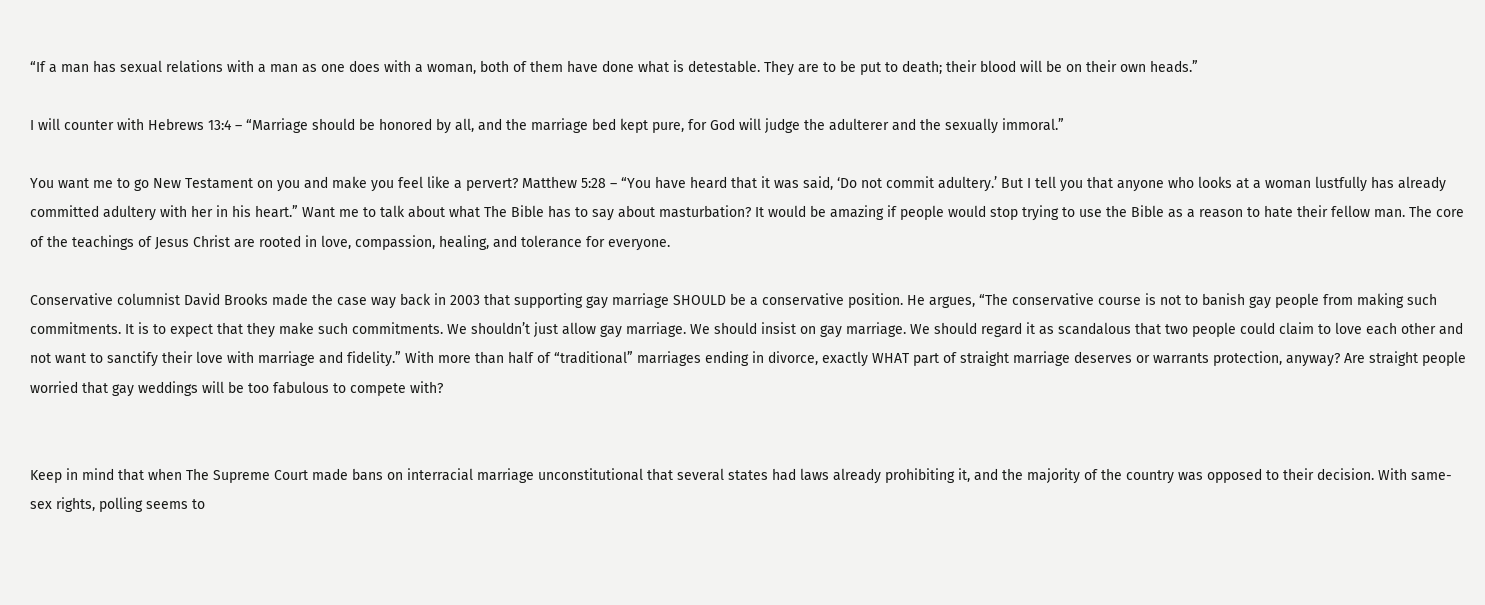“If a man has sexual relations with a man as one does with a woman, both of them have done what is detestable. They are to be put to death; their blood will be on their own heads.”

I will counter with Hebrews 13:4 – “Marriage should be honored by all, and the marriage bed kept pure, for God will judge the adulterer and the sexually immoral.”

You want me to go New Testament on you and make you feel like a pervert? Matthew 5:28 – “You have heard that it was said, ‘Do not commit adultery.’ But I tell you that anyone who looks at a woman lustfully has already committed adultery with her in his heart.” Want me to talk about what The Bible has to say about masturbation? It would be amazing if people would stop trying to use the Bible as a reason to hate their fellow man. The core of the teachings of Jesus Christ are rooted in love, compassion, healing, and tolerance for everyone.

Conservative columnist David Brooks made the case way back in 2003 that supporting gay marriage SHOULD be a conservative position. He argues, “The conservative course is not to banish gay people from making such commitments. It is to expect that they make such commitments. We shouldn’t just allow gay marriage. We should insist on gay marriage. We should regard it as scandalous that two people could claim to love each other and not want to sanctify their love with marriage and fidelity.” With more than half of “traditional” marriages ending in divorce, exactly WHAT part of straight marriage deserves or warrants protection, anyway? Are straight people worried that gay weddings will be too fabulous to compete with?


Keep in mind that when The Supreme Court made bans on interracial marriage unconstitutional that several states had laws already prohibiting it, and the majority of the country was opposed to their decision. With same-sex rights, polling seems to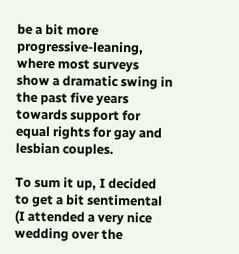be a bit more progressive-leaning, where most surveys show a dramatic swing in the past five years towards support for equal rights for gay and lesbian couples.

To sum it up, I decided to get a bit sentimental (I attended a very nice wedding over the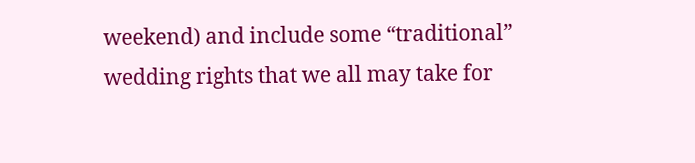weekend) and include some “traditional” wedding rights that we all may take for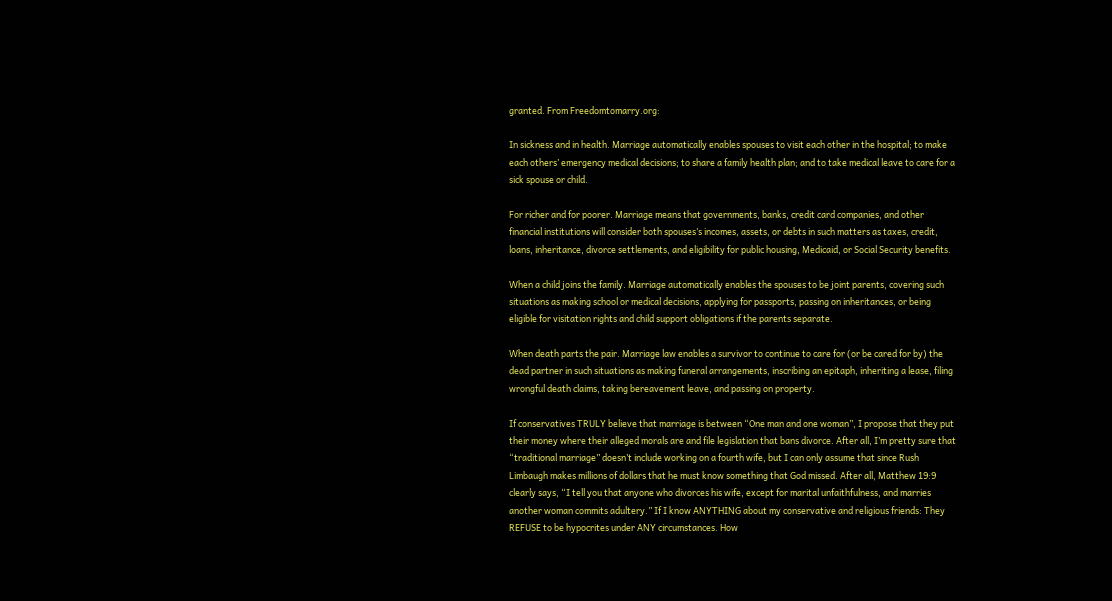granted. From Freedomtomarry.org:

In sickness and in health. Marriage automatically enables spouses to visit each other in the hospital; to make each others’ emergency medical decisions; to share a family health plan; and to take medical leave to care for a sick spouse or child.

For richer and for poorer. Marriage means that governments, banks, credit card companies, and other financial institutions will consider both spouses’s incomes, assets, or debts in such matters as taxes, credit, loans, inheritance, divorce settlements, and eligibility for public housing, Medicaid, or Social Security benefits.

When a child joins the family. Marriage automatically enables the spouses to be joint parents, covering such situations as making school or medical decisions, applying for passports, passing on inheritances, or being eligible for visitation rights and child support obligations if the parents separate.

When death parts the pair. Marriage law enables a survivor to continue to care for (or be cared for by) the dead partner in such situations as making funeral arrangements, inscribing an epitaph, inheriting a lease, filing wrongful death claims, taking bereavement leave, and passing on property.

If conservatives TRULY believe that marriage is between “One man and one woman”, I propose that they put their money where their alleged morals are and file legislation that bans divorce. After all, I’m pretty sure that “traditional marriage” doesn’t include working on a fourth wife, but I can only assume that since Rush Limbaugh makes millions of dollars that he must know something that God missed. After all, Matthew 19:9 clearly says, “I tell you that anyone who divorces his wife, except for marital unfaithfulness, and marries another woman commits adultery.” If I know ANYTHING about my conservative and religious friends: They REFUSE to be hypocrites under ANY circumstances. How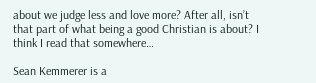about we judge less and love more? After all, isn’t that part of what being a good Christian is about? I think I read that somewhere…

Sean Kemmerer is a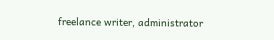freelance writer, administrator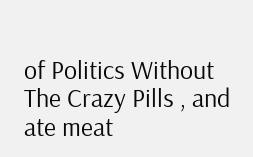of Politics Without The Crazy Pills , and ate meat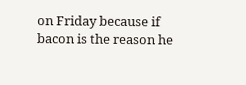on Friday because if bacon is the reason he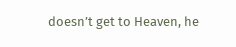doesn’t get to Heaven, he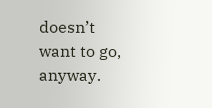doesn’t want to go, anyway.